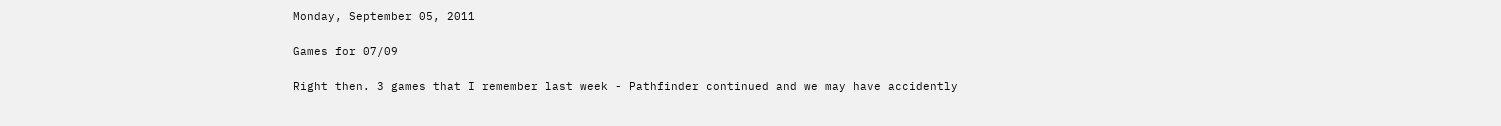Monday, September 05, 2011

Games for 07/09

Right then. 3 games that I remember last week - Pathfinder continued and we may have accidently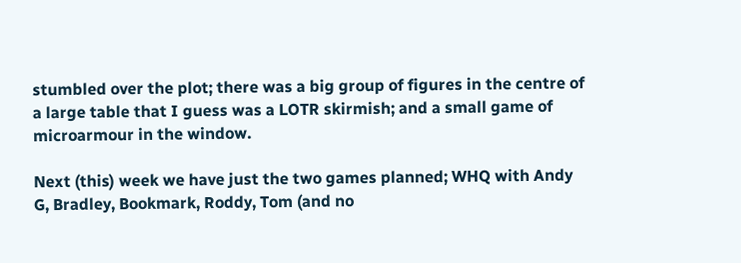stumbled over the plot; there was a big group of figures in the centre of a large table that I guess was a LOTR skirmish; and a small game of microarmour in the window.

Next (this) week we have just the two games planned; WHQ with Andy G, Bradley, Bookmark, Roddy, Tom (and no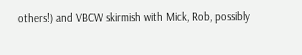others!) and VBCW skirmish with Mick, Rob, possibly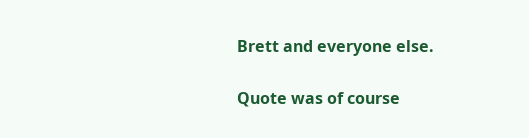Brett and everyone else.

Quote was of course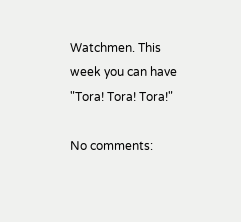Watchmen. This week you can have "Tora! Tora! Tora!"

No comments: